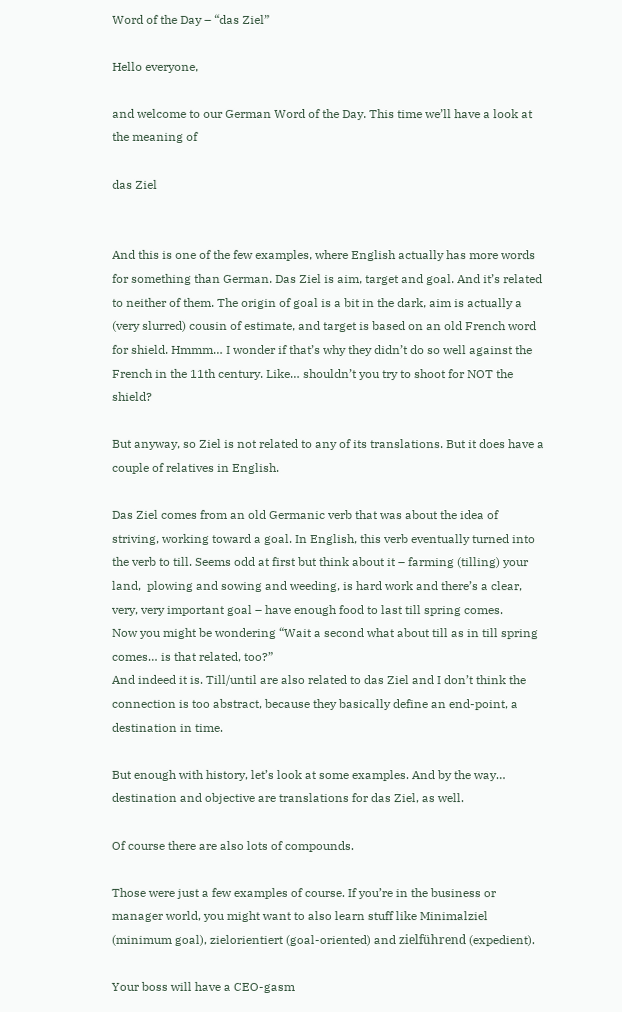Word of the Day – “das Ziel”

Hello everyone,

and welcome to our German Word of the Day. This time we’ll have a look at the meaning of

das Ziel


And this is one of the few examples, where English actually has more words for something than German. Das Ziel is aim, target and goal. And it’s related to neither of them. The origin of goal is a bit in the dark, aim is actually a (very slurred) cousin of estimate, and target is based on an old French word for shield. Hmmm… I wonder if that’s why they didn’t do so well against the French in the 11th century. Like… shouldn’t you try to shoot for NOT the shield?

But anyway, so Ziel is not related to any of its translations. But it does have a couple of relatives in English.

Das Ziel comes from an old Germanic verb that was about the idea of striving, working toward a goal. In English, this verb eventually turned into the verb to till. Seems odd at first but think about it – farming (tilling) your land,  plowing and sowing and weeding, is hard work and there’s a clear, very, very important goal – have enough food to last till spring comes.
Now you might be wondering “Wait a second what about till as in till spring comes… is that related, too?”
And indeed it is. Till/until are also related to das Ziel and I don’t think the connection is too abstract, because they basically define an end-point, a destination in time.

But enough with history, let’s look at some examples. And by the way… destination and objective are translations for das Ziel, as well.

Of course there are also lots of compounds.

Those were just a few examples of course. If you’re in the business or manager world, you might want to also learn stuff like Minimalziel (minimum goal), zielorientiert (goal-oriented) and zielführend (expedient).

Your boss will have a CEO-gasm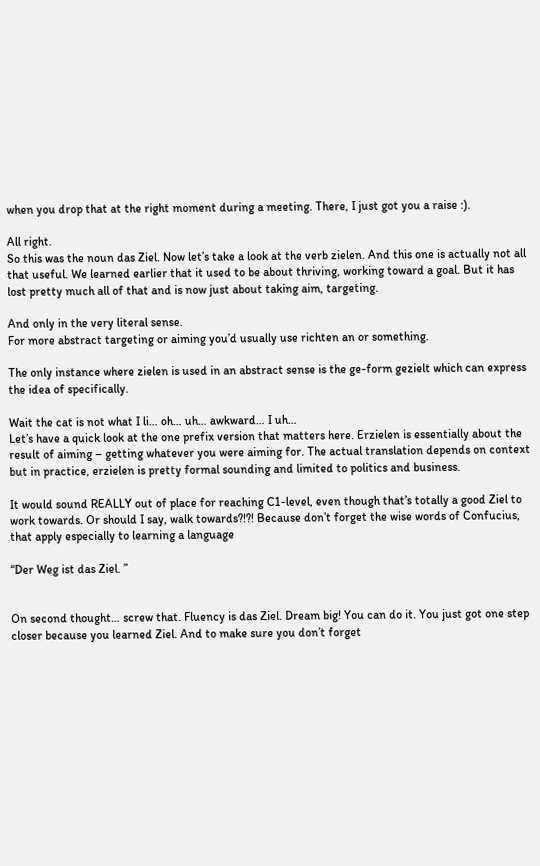when you drop that at the right moment during a meeting. There, I just got you a raise :).

All right.
So this was the noun das Ziel. Now let’s take a look at the verb zielen. And this one is actually not all that useful. We learned earlier that it used to be about thriving, working toward a goal. But it has lost pretty much all of that and is now just about taking aim, targeting.

And only in the very literal sense.
For more abstract targeting or aiming you’d usually use richten an or something.

The only instance where zielen is used in an abstract sense is the ge-form gezielt which can express the idea of specifically.

Wait the cat is not what I li… oh… uh… awkward… I uh…
Let’s have a quick look at the one prefix version that matters here. Erzielen is essentially about the result of aiming – getting whatever you were aiming for. The actual translation depends on context but in practice, erzielen is pretty formal sounding and limited to politics and business.

It would sound REALLY out of place for reaching C1-level, even though that’s totally a good Ziel to work towards. Or should I say, walk towards?!?! Because don’t forget the wise words of Confucius, that apply especially to learning a language

“Der Weg ist das Ziel. ”


On second thought… screw that. Fluency is das Ziel. Dream big! You can do it. You just got one step closer because you learned Ziel. And to make sure you don’t forget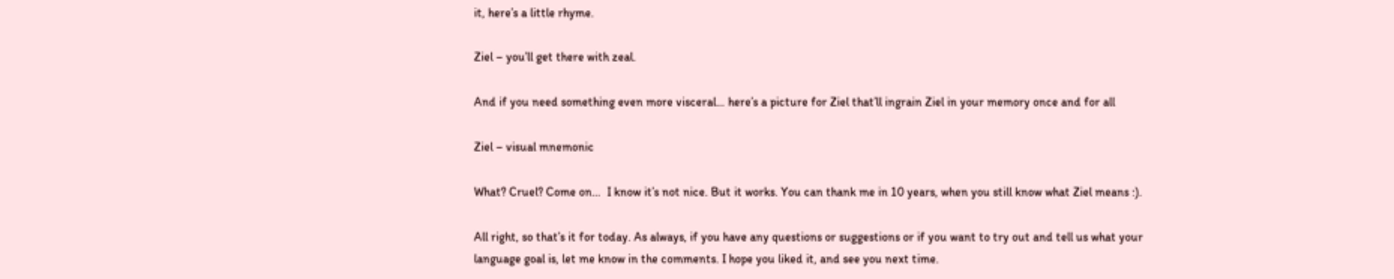it, here’s a little rhyme.

Ziel – you’ll get there with zeal.

And if you need something even more visceral… here’s a picture for Ziel that’ll ingrain Ziel in your memory once and for all

Ziel – visual mnemonic

What? Cruel? Come on…  I know it’s not nice. But it works. You can thank me in 10 years, when you still know what Ziel means :).

All right, so that’s it for today. As always, if you have any questions or suggestions or if you want to try out and tell us what your language goal is, let me know in the comments. I hope you liked it, and see you next time.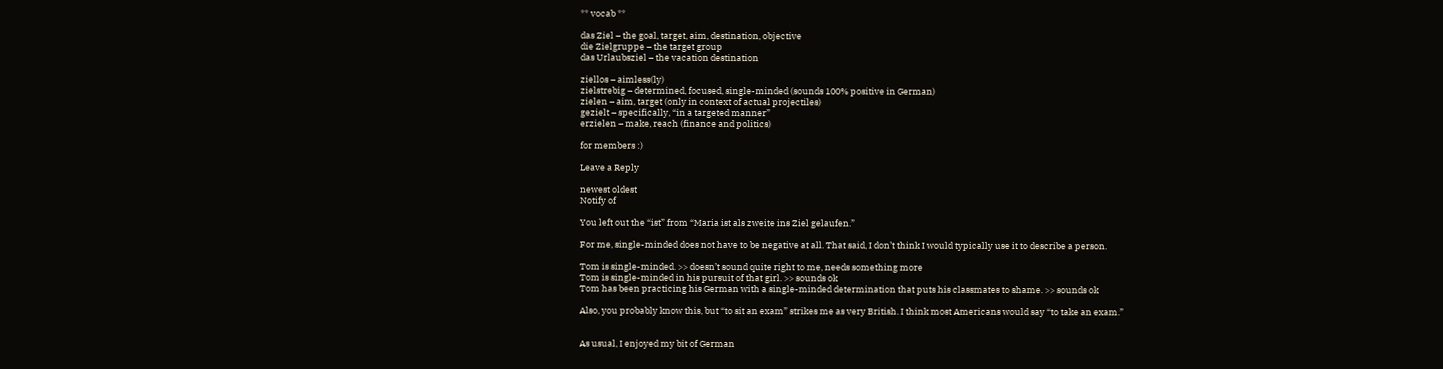** vocab **

das Ziel – the goal, target, aim, destination, objective
die Zielgruppe – the target group
das Urlaubsziel – the vacation destination

ziellos – aimless(ly)
zielstrebig – determined, focused, single-minded (sounds 100% positive in German)
zielen – aim, target (only in context of actual projectiles)
gezielt – specifically, “in a targeted manner”
erzielen – make, reach (finance and politics)

for members :)

Leave a Reply

newest oldest
Notify of

You left out the “ist” from “Maria ist als zweite ins Ziel gelaufen.”

For me, single-minded does not have to be negative at all. That said, I don’t think I would typically use it to describe a person.

Tom is single-minded. >> doesn’t sound quite right to me, needs something more
Tom is single-minded in his pursuit of that girl. >> sounds ok
Tom has been practicing his German with a single-minded determination that puts his classmates to shame. >> sounds ok

Also, you probably know this, but “to sit an exam” strikes me as very British. I think most Americans would say “to take an exam.”


As usual, I enjoyed my bit of German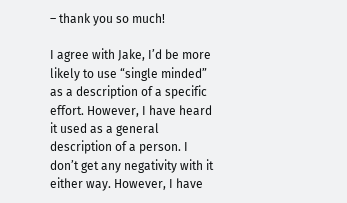– thank you so much!

I agree with Jake, I’d be more likely to use “single minded” as a description of a specific effort. However, I have heard it used as a general description of a person. I don’t get any negativity with it either way. However, I have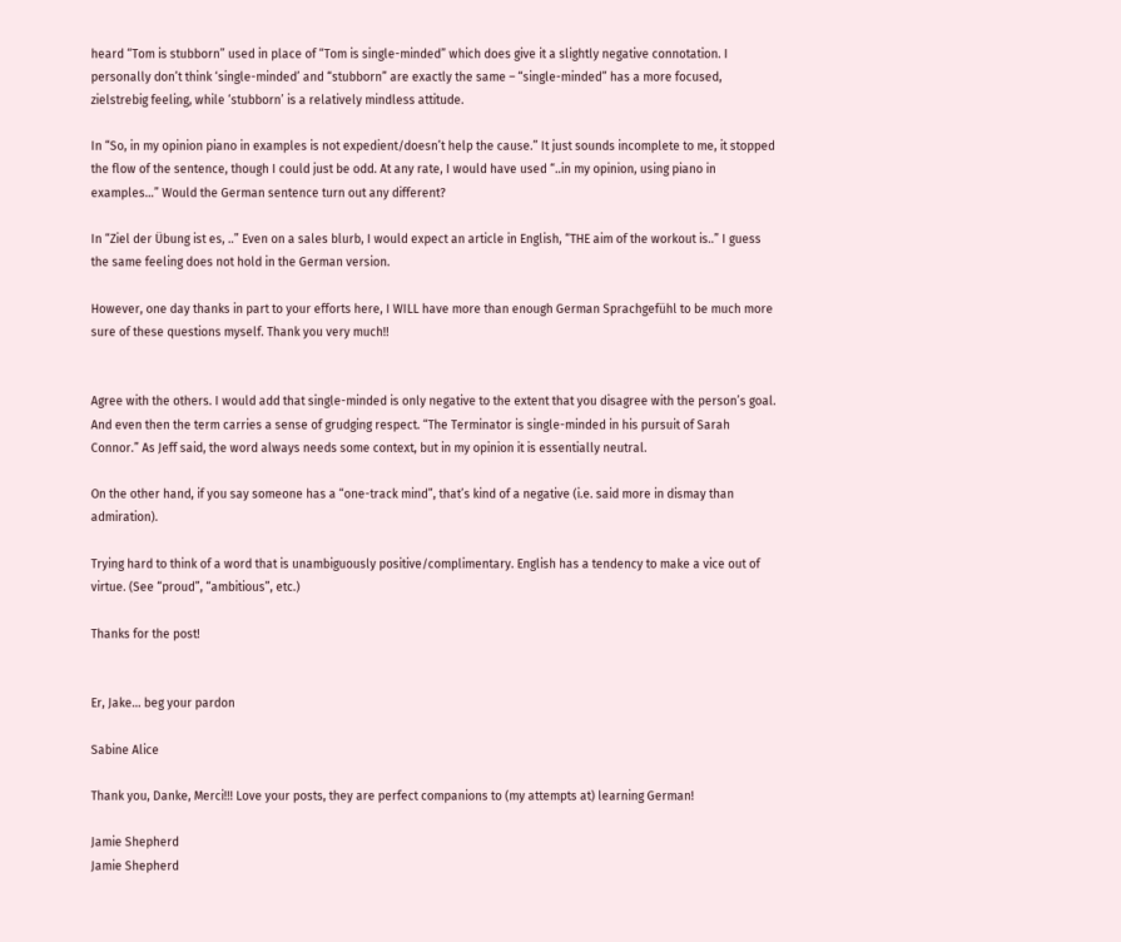heard “Tom is stubborn” used in place of “Tom is single-minded” which does give it a slightly negative connotation. I personally don’t think ‘single-minded’ and “stubborn” are exactly the same – “single-minded” has a more focused, zielstrebig feeling, while ‘stubborn’ is a relatively mindless attitude.

In “So, in my opinion piano in examples is not expedient/doesn’t help the cause.” It just sounds incomplete to me, it stopped the flow of the sentence, though I could just be odd. At any rate, I would have used “..in my opinion, using piano in examples…” Would the German sentence turn out any different?

In “Ziel der Übung ist es, ..” Even on a sales blurb, I would expect an article in English, “THE aim of the workout is..” I guess the same feeling does not hold in the German version.

However, one day thanks in part to your efforts here, I WILL have more than enough German Sprachgefühl to be much more sure of these questions myself. Thank you very much!!


Agree with the others. I would add that single-minded is only negative to the extent that you disagree with the person’s goal. And even then the term carries a sense of grudging respect. “The Terminator is single-minded in his pursuit of Sarah Connor.” As Jeff said, the word always needs some context, but in my opinion it is essentially neutral.

On the other hand, if you say someone has a “one-track mind”, that’s kind of a negative (i.e. said more in dismay than admiration).

Trying hard to think of a word that is unambiguously positive/complimentary. English has a tendency to make a vice out of virtue. (See “proud”, “ambitious”, etc.)

Thanks for the post!


Er, Jake… beg your pardon

Sabine Alice

Thank you, Danke, Merci!!! Love your posts, they are perfect companions to (my attempts at) learning German!

Jamie Shepherd
Jamie Shepherd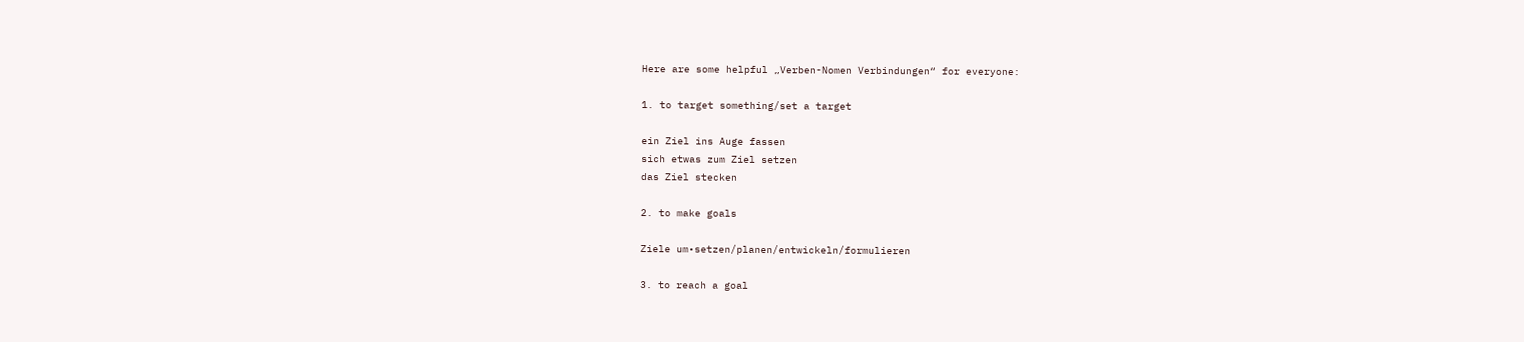Here are some helpful „Verben-Nomen Verbindungen“ for everyone:

1. to target something/set a target

ein Ziel ins Auge fassen
sich etwas zum Ziel setzen
das Ziel stecken

2. to make goals

Ziele um•setzen/planen/entwickeln/formulieren

3. to reach a goal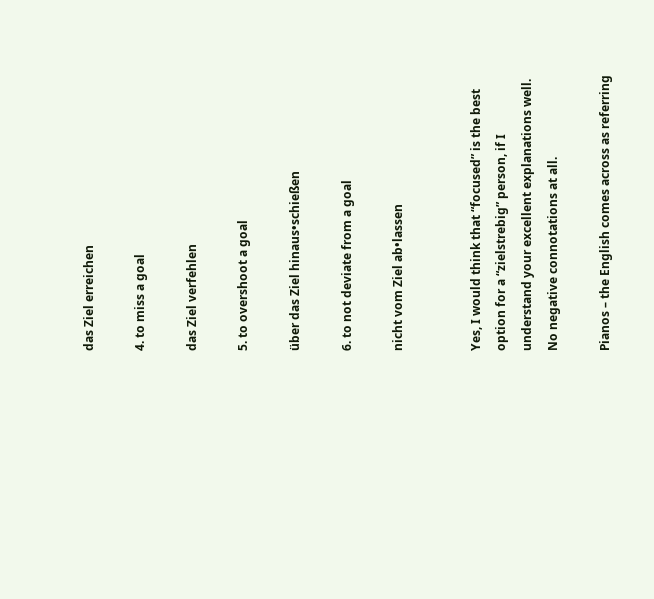das Ziel erreichen

4. to miss a goal

das Ziel verfehlen

5. to overshoot a goal

über das Ziel hinaus•schießen

6. to not deviate from a goal

nicht vom Ziel ab•lassen


Yes, I would think that “focused” is the best option for a “zielstrebig” person, if I understand your excellent explanations well. No negative connotations at all.

Pianos – the English comes across as referring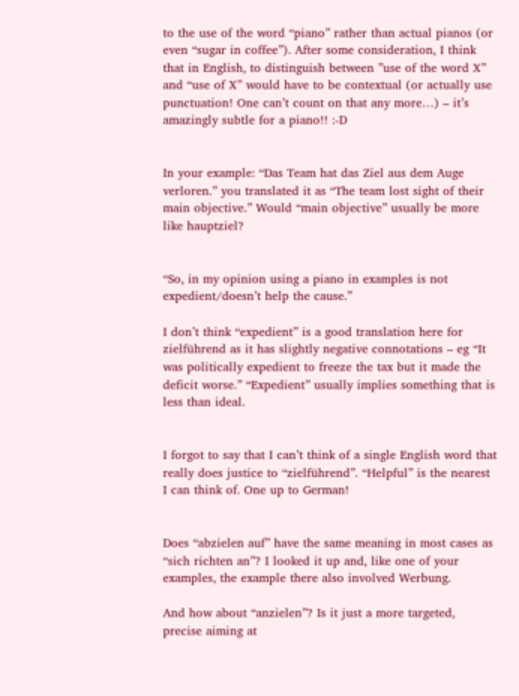to the use of the word “piano” rather than actual pianos (or even “sugar in coffee”). After some consideration, I think that in English, to distinguish between ”use of the word X” and “use of X” would have to be contextual (or actually use punctuation! One can’t count on that any more…) – it’s amazingly subtle for a piano!! :-D


In your example: “Das Team hat das Ziel aus dem Auge verloren.” you translated it as “The team lost sight of their main objective.” Would “main objective” usually be more like hauptziel?


“So, in my opinion using a piano in examples is not expedient/doesn’t help the cause.”

I don’t think “expedient” is a good translation here for zielführend as it has slightly negative connotations – eg “It was politically expedient to freeze the tax but it made the deficit worse.” “Expedient” usually implies something that is less than ideal.


I forgot to say that I can’t think of a single English word that really does justice to “zielführend”. “Helpful” is the nearest I can think of. One up to German!


Does “abzielen auf” have the same meaning in most cases as “sich richten an”? I looked it up and, like one of your examples, the example there also involved Werbung.

And how about “anzielen”? Is it just a more targeted, precise aiming at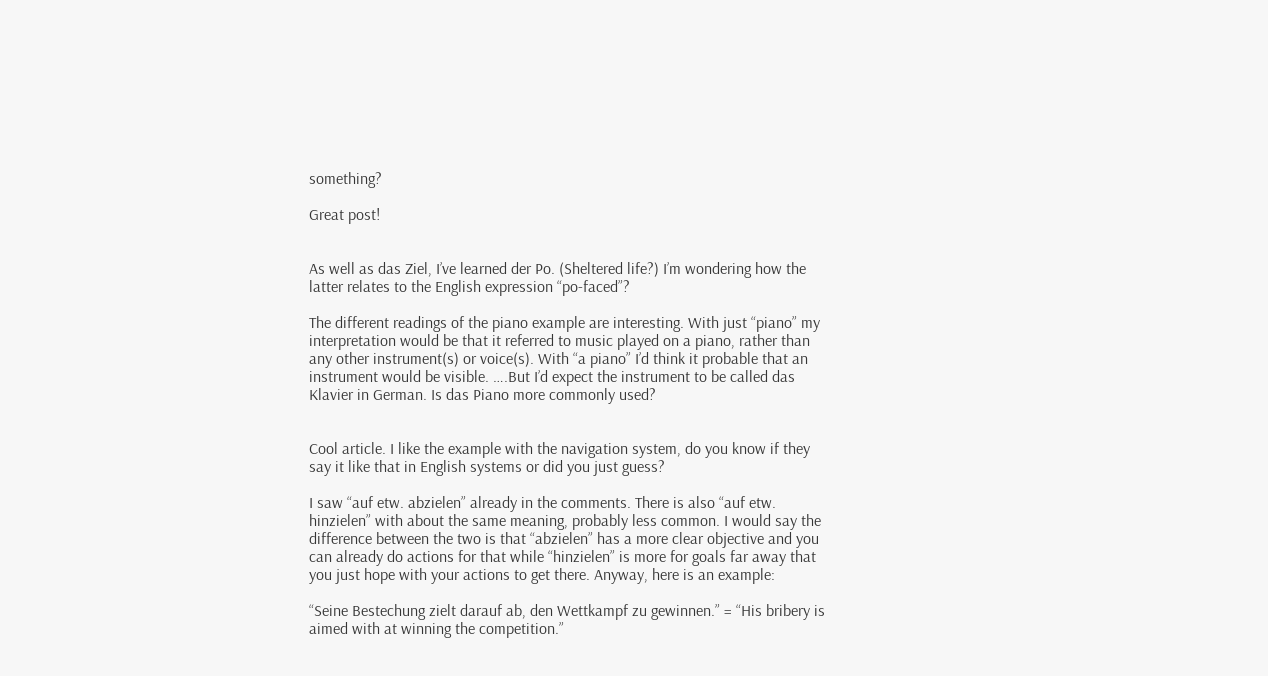something?

Great post!


As well as das Ziel, I’ve learned der Po. (Sheltered life?) I’m wondering how the latter relates to the English expression “po-faced”?

The different readings of the piano example are interesting. With just “piano” my interpretation would be that it referred to music played on a piano, rather than any other instrument(s) or voice(s). With “a piano” I’d think it probable that an instrument would be visible. ….But I’d expect the instrument to be called das Klavier in German. Is das Piano more commonly used?


Cool article. I like the example with the navigation system, do you know if they say it like that in English systems or did you just guess?

I saw “auf etw. abzielen” already in the comments. There is also “auf etw. hinzielen” with about the same meaning, probably less common. I would say the difference between the two is that “abzielen” has a more clear objective and you can already do actions for that while “hinzielen” is more for goals far away that you just hope with your actions to get there. Anyway, here is an example:

“Seine Bestechung zielt darauf ab, den Wettkampf zu gewinnen.” = “His bribery is aimed with at winning the competition.”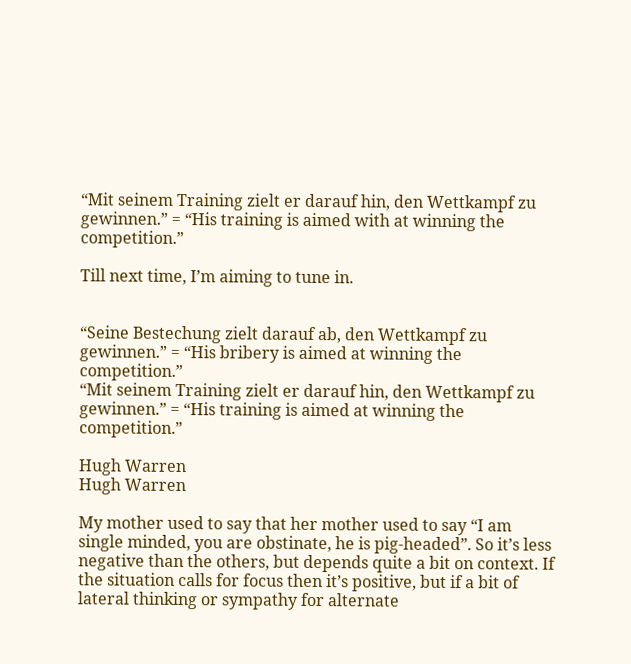“Mit seinem Training zielt er darauf hin, den Wettkampf zu gewinnen.” = “His training is aimed with at winning the competition.”

Till next time, I’m aiming to tune in.


“Seine Bestechung zielt darauf ab, den Wettkampf zu gewinnen.” = “His bribery is aimed at winning the competition.”
“Mit seinem Training zielt er darauf hin, den Wettkampf zu gewinnen.” = “His training is aimed at winning the competition.”

Hugh Warren
Hugh Warren

My mother used to say that her mother used to say “I am single minded, you are obstinate, he is pig-headed”. So it’s less negative than the others, but depends quite a bit on context. If the situation calls for focus then it’s positive, but if a bit of lateral thinking or sympathy for alternate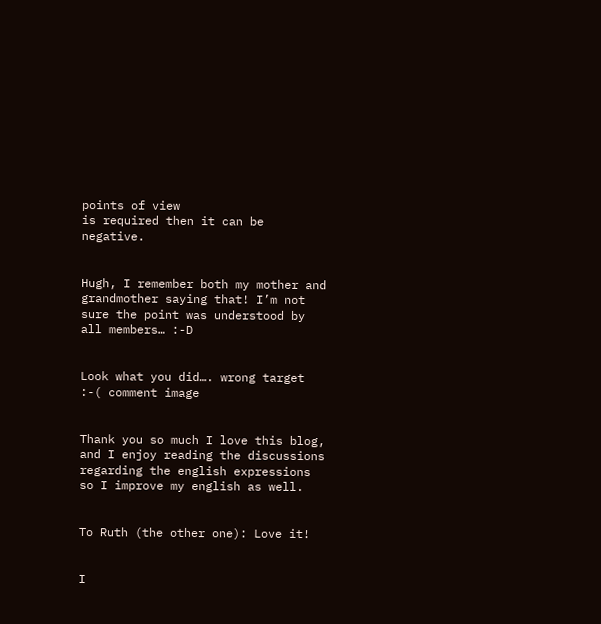points of view
is required then it can be negative.


Hugh, I remember both my mother and grandmother saying that! I’m not sure the point was understood by all members… :-D


Look what you did…. wrong target :-( comment image


Thank you so much I love this blog, and I enjoy reading the discussions regarding the english expressions so I improve my english as well.


To Ruth (the other one): Love it!


I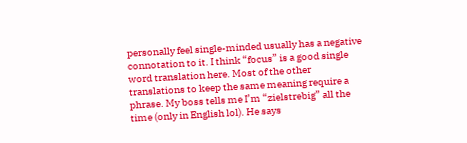personally feel single-minded usually has a negative connotation to it. I think “focus” is a good single word translation here. Most of the other translations to keep the same meaning require a phrase. My boss tells me I’m “zielstrebig” all the time (only in English lol). He says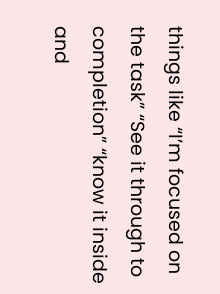things like “I’m focused on the task” “See it through to completion” “know it inside and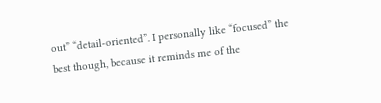out” “detail-oriented”. I personally like “focused” the best though, because it reminds me of the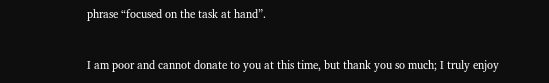phrase “focused on the task at hand”.


I am poor and cannot donate to you at this time, but thank you so much; I truly enjoy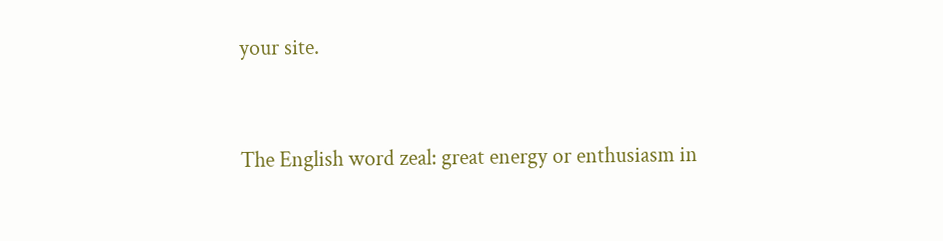your site.


The English word zeal: great energy or enthusiasm in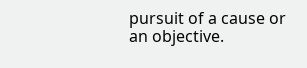pursuit of a cause or an objective.